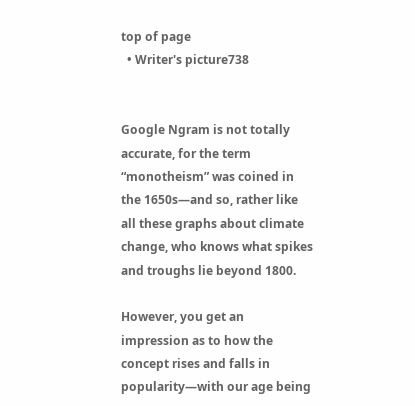top of page
  • Writer's picture738


Google Ngram is not totally accurate, for the term “monotheism” was coined in the 1650s—and so, rather like all these graphs about climate change, who knows what spikes and troughs lie beyond 1800.

However, you get an impression as to how the concept rises and falls in popularity—with our age being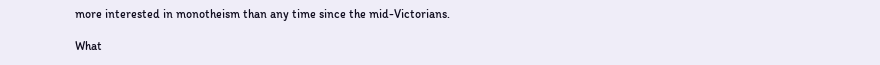more interested in monotheism than any time since the mid-Victorians.

What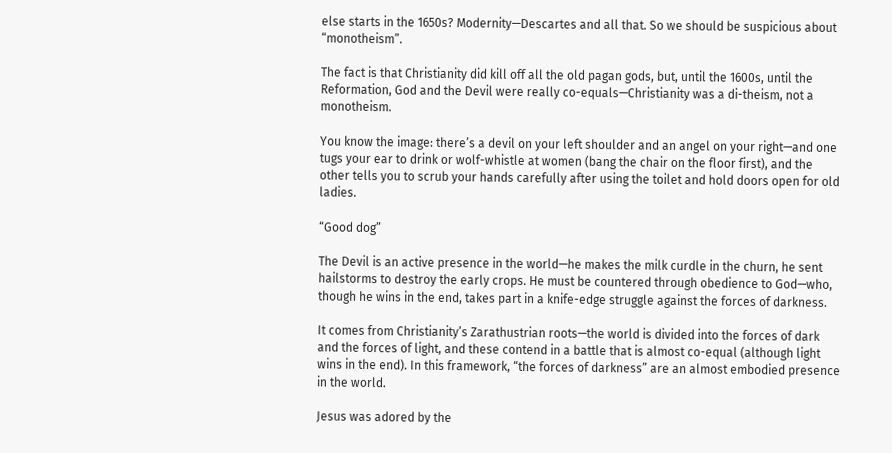else starts in the 1650s? Modernity—Descartes and all that. So we should be suspicious about “monotheism”.

The fact is that Christianity did kill off all the old pagan gods, but, until the 1600s, until the Reformation, God and the Devil were really co-equals—Christianity was a di-theism, not a monotheism.

You know the image: there’s a devil on your left shoulder and an angel on your right—and one tugs your ear to drink or wolf-whistle at women (bang the chair on the floor first), and the other tells you to scrub your hands carefully after using the toilet and hold doors open for old ladies.

“Good dog”

The Devil is an active presence in the world—he makes the milk curdle in the churn, he sent hailstorms to destroy the early crops. He must be countered through obedience to God—who, though he wins in the end, takes part in a knife-edge struggle against the forces of darkness.

It comes from Christianity’s Zarathustrian roots—the world is divided into the forces of dark and the forces of light, and these contend in a battle that is almost co-equal (although light wins in the end). In this framework, “the forces of darkness” are an almost embodied presence in the world.

Jesus was adored by the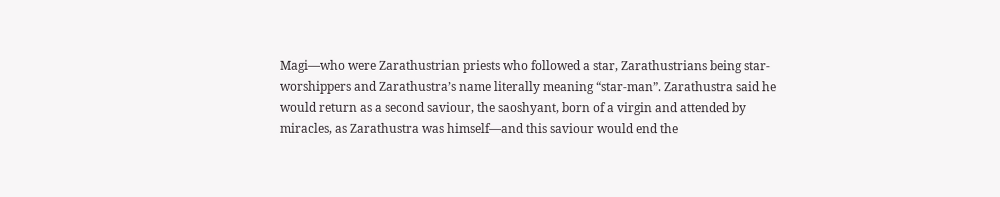Magi—who were Zarathustrian priests who followed a star, Zarathustrians being star-worshippers and Zarathustra’s name literally meaning “star-man”. Zarathustra said he would return as a second saviour, the saoshyant, born of a virgin and attended by miracles, as Zarathustra was himself—and this saviour would end the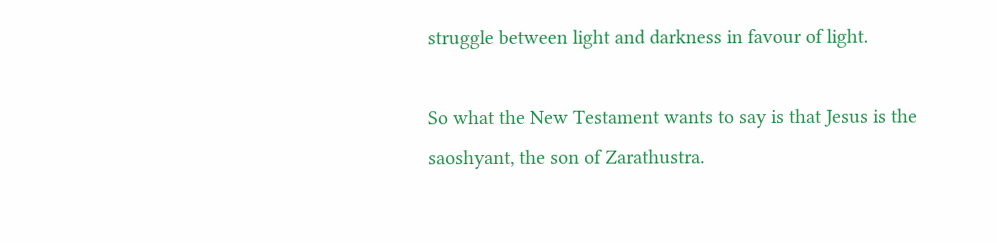struggle between light and darkness in favour of light.

So what the New Testament wants to say is that Jesus is the saoshyant, the son of Zarathustra.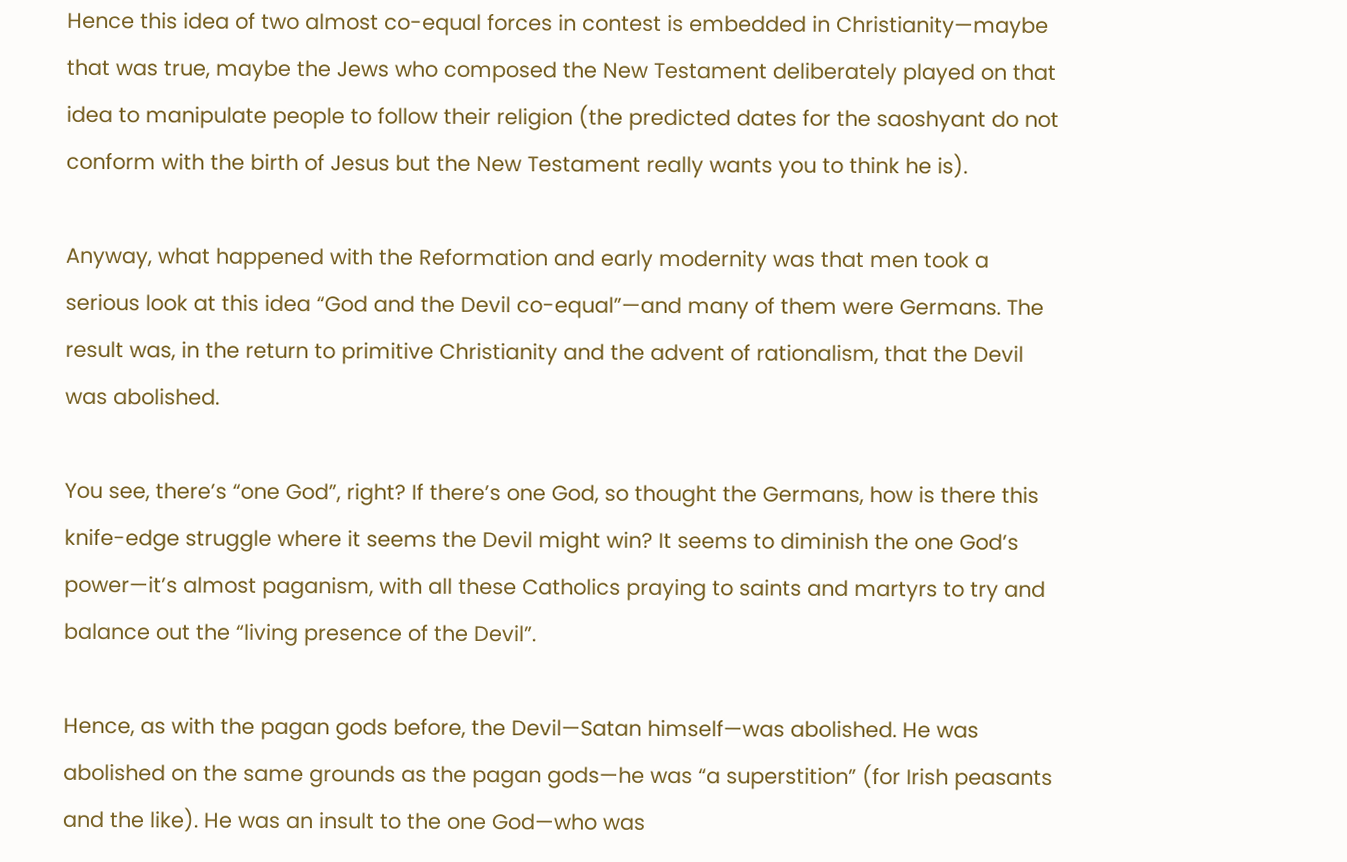Hence this idea of two almost co-equal forces in contest is embedded in Christianity—maybe that was true, maybe the Jews who composed the New Testament deliberately played on that idea to manipulate people to follow their religion (the predicted dates for the saoshyant do not conform with the birth of Jesus but the New Testament really wants you to think he is).

Anyway, what happened with the Reformation and early modernity was that men took a serious look at this idea “God and the Devil co-equal”—and many of them were Germans. The result was, in the return to primitive Christianity and the advent of rationalism, that the Devil was abolished.

You see, there’s “one God”, right? If there’s one God, so thought the Germans, how is there this knife-edge struggle where it seems the Devil might win? It seems to diminish the one God’s power—it’s almost paganism, with all these Catholics praying to saints and martyrs to try and balance out the “living presence of the Devil”.

Hence, as with the pagan gods before, the Devil—Satan himself—was abolished. He was abolished on the same grounds as the pagan gods—he was “a superstition” (for Irish peasants and the like). He was an insult to the one God—who was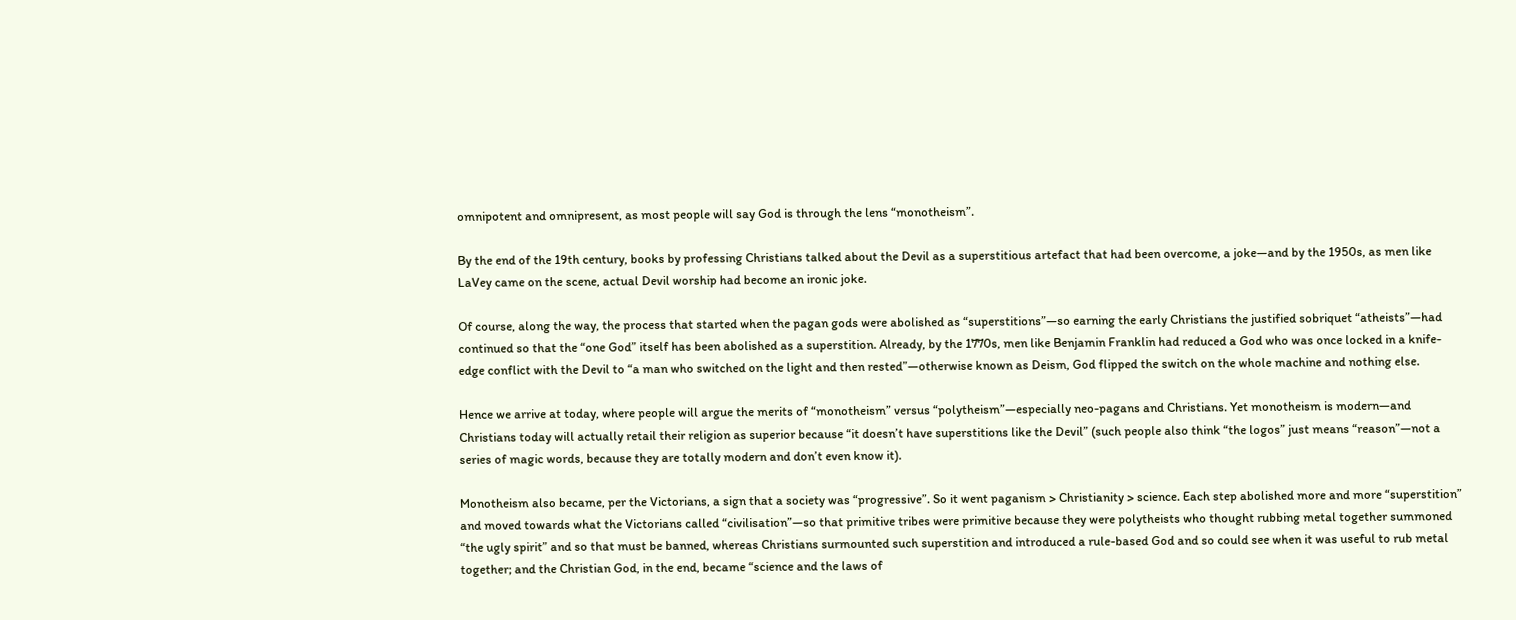omnipotent and omnipresent, as most people will say God is through the lens “monotheism”.

By the end of the 19th century, books by professing Christians talked about the Devil as a superstitious artefact that had been overcome, a joke—and by the 1950s, as men like LaVey came on the scene, actual Devil worship had become an ironic joke.

Of course, along the way, the process that started when the pagan gods were abolished as “superstitions”—so earning the early Christians the justified sobriquet “atheists”—had continued so that the “one God” itself has been abolished as a superstition. Already, by the 1770s, men like Benjamin Franklin had reduced a God who was once locked in a knife-edge conflict with the Devil to “a man who switched on the light and then rested”—otherwise known as Deism, God flipped the switch on the whole machine and nothing else.

Hence we arrive at today, where people will argue the merits of “monotheism” versus “polytheism”—especially neo-pagans and Christians. Yet monotheism is modern—and Christians today will actually retail their religion as superior because “it doesn’t have superstitions like the Devil” (such people also think “the logos” just means “reason”—not a series of magic words, because they are totally modern and don’t even know it).

Monotheism also became, per the Victorians, a sign that a society was “progressive”. So it went paganism > Christianity > science. Each step abolished more and more “superstition” and moved towards what the Victorians called “civilisation”—so that primitive tribes were primitive because they were polytheists who thought rubbing metal together summoned “the ugly spirit” and so that must be banned, whereas Christians surmounted such superstition and introduced a rule-based God and so could see when it was useful to rub metal together; and the Christian God, in the end, became “science and the laws of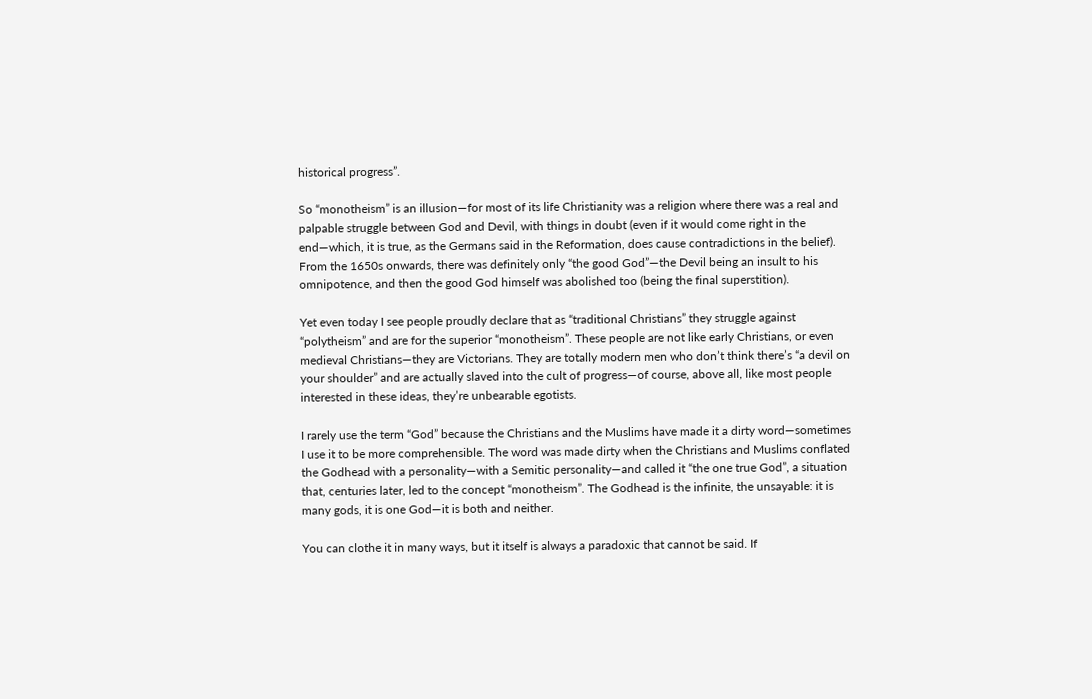historical progress”.

So “monotheism” is an illusion—for most of its life Christianity was a religion where there was a real and palpable struggle between God and Devil, with things in doubt (even if it would come right in the end—which, it is true, as the Germans said in the Reformation, does cause contradictions in the belief). From the 1650s onwards, there was definitely only “the good God”—the Devil being an insult to his omnipotence, and then the good God himself was abolished too (being the final superstition).

Yet even today I see people proudly declare that as “traditional Christians” they struggle against “polytheism” and are for the superior “monotheism”. These people are not like early Christians, or even medieval Christians—they are Victorians. They are totally modern men who don’t think there’s “a devil on your shoulder” and are actually slaved into the cult of progress—of course, above all, like most people interested in these ideas, they’re unbearable egotists.

I rarely use the term “God” because the Christians and the Muslims have made it a dirty word—sometimes I use it to be more comprehensible. The word was made dirty when the Christians and Muslims conflated the Godhead with a personality—with a Semitic personality—and called it “the one true God”, a situation that, centuries later, led to the concept “monotheism”. The Godhead is the infinite, the unsayable: it is many gods, it is one God—it is both and neither.

You can clothe it in many ways, but it itself is always a paradoxic that cannot be said. If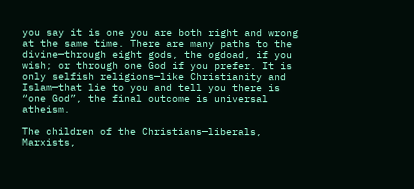you say it is one you are both right and wrong at the same time. There are many paths to the divine—through eight gods, the ogdoad, if you wish; or through one God if you prefer. It is only selfish religions—like Christianity and Islam—that lie to you and tell you there is “one God”, the final outcome is universal atheism.

The children of the Christians—liberals, Marxists,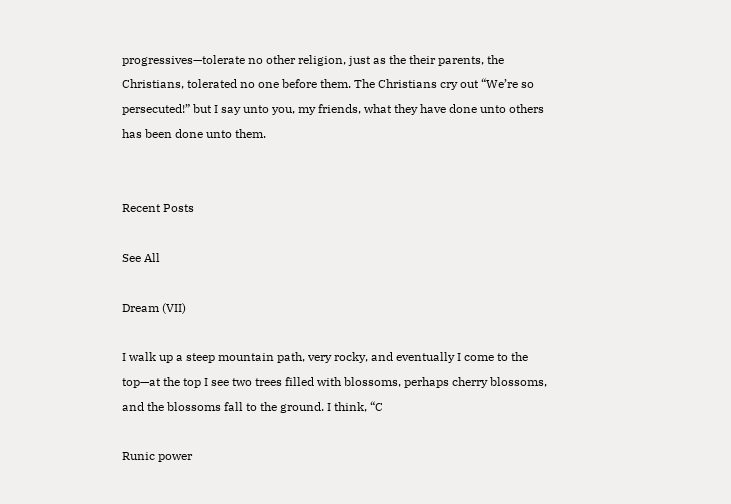progressives—tolerate no other religion, just as the their parents, the Christians, tolerated no one before them. The Christians cry out “We’re so persecuted!” but I say unto you, my friends, what they have done unto others has been done unto them.


Recent Posts

See All

Dream (VII)

I walk up a steep mountain path, very rocky, and eventually I come to the top—at the top I see two trees filled with blossoms, perhaps cherry blossoms, and the blossoms fall to the ground. I think, “C

Runic power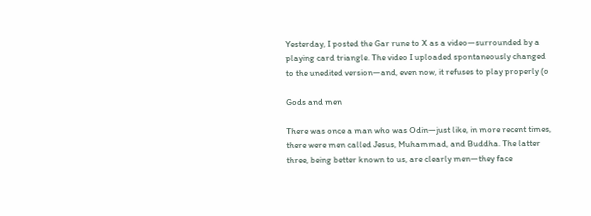Yesterday, I posted the Gar rune to X as a video—surrounded by a playing card triangle. The video I uploaded spontaneously changed to the unedited version—and, even now, it refuses to play properly (o

Gods and men

There was once a man who was Odin—just like, in more recent times, there were men called Jesus, Muhammad, and Buddha. The latter three, being better known to us, are clearly men—they face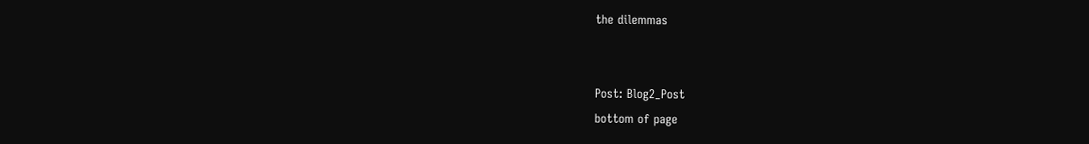the dilemmas


Post: Blog2_Post
bottom of page